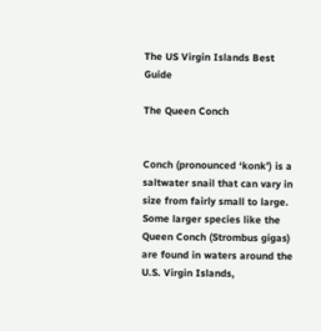The US Virgin Islands Best Guide

The Queen Conch


Conch (pronounced ‘konk’) is a saltwater snail that can vary in size from fairly small to large. Some larger species like the Queen Conch (Strombus gigas) are found in waters around the U.S. Virgin Islands,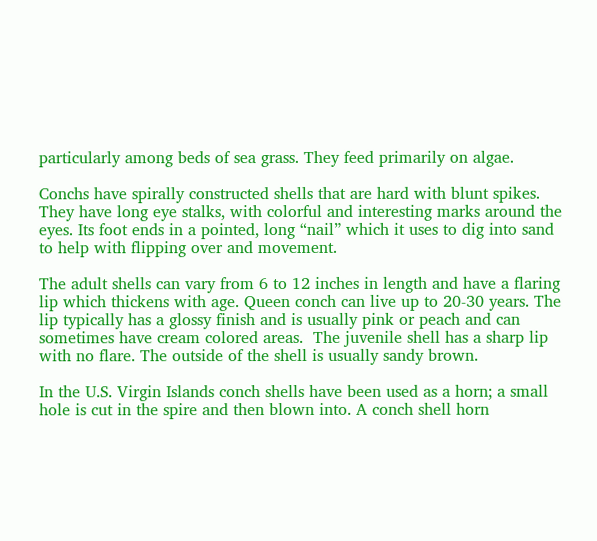particularly among beds of sea grass. They feed primarily on algae.

Conchs have spirally constructed shells that are hard with blunt spikes. They have long eye stalks, with colorful and interesting marks around the eyes. Its foot ends in a pointed, long “nail” which it uses to dig into sand to help with flipping over and movement.

The adult shells can vary from 6 to 12 inches in length and have a flaring lip which thickens with age. Queen conch can live up to 20-30 years. The lip typically has a glossy finish and is usually pink or peach and can sometimes have cream colored areas.  The juvenile shell has a sharp lip with no flare. The outside of the shell is usually sandy brown.

In the U.S. Virgin Islands conch shells have been used as a horn; a small hole is cut in the spire and then blown into. A conch shell horn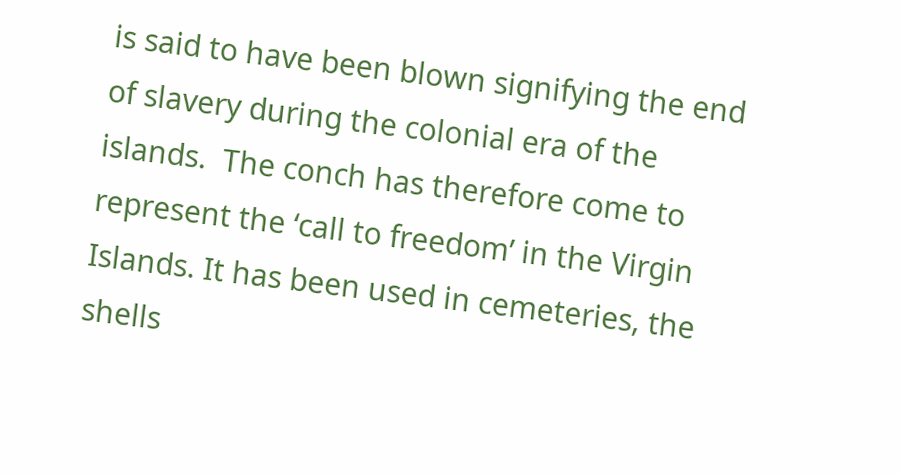is said to have been blown signifying the end of slavery during the colonial era of the islands.  The conch has therefore come to represent the ‘call to freedom’ in the Virgin Islands. It has been used in cemeteries, the shells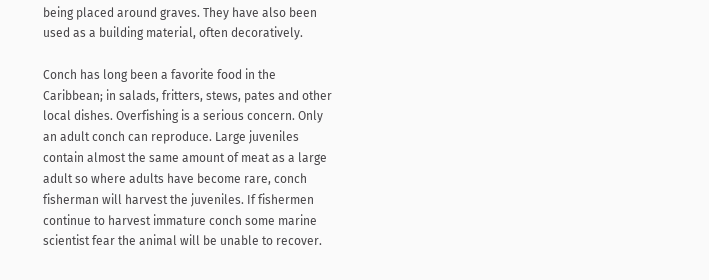being placed around graves. They have also been used as a building material, often decoratively.

Conch has long been a favorite food in the Caribbean; in salads, fritters, stews, pates and other local dishes. Overfishing is a serious concern. Only an adult conch can reproduce. Large juveniles contain almost the same amount of meat as a large adult so where adults have become rare, conch fisherman will harvest the juveniles. If fishermen continue to harvest immature conch some marine scientist fear the animal will be unable to recover.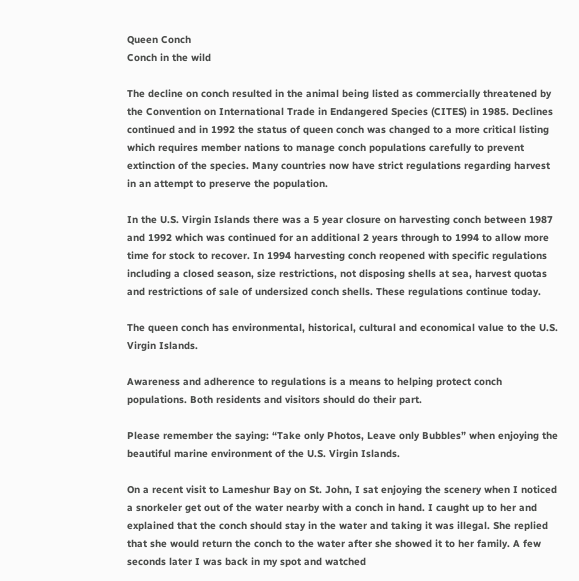Queen Conch
Conch in the wild

The decline on conch resulted in the animal being listed as commercially threatened by the Convention on International Trade in Endangered Species (CITES) in 1985. Declines continued and in 1992 the status of queen conch was changed to a more critical listing which requires member nations to manage conch populations carefully to prevent extinction of the species. Many countries now have strict regulations regarding harvest in an attempt to preserve the population.

In the U.S. Virgin Islands there was a 5 year closure on harvesting conch between 1987 and 1992 which was continued for an additional 2 years through to 1994 to allow more time for stock to recover. In 1994 harvesting conch reopened with specific regulations including a closed season, size restrictions, not disposing shells at sea, harvest quotas and restrictions of sale of undersized conch shells. These regulations continue today.

The queen conch has environmental, historical, cultural and economical value to the U.S. Virgin Islands.

Awareness and adherence to regulations is a means to helping protect conch populations. Both residents and visitors should do their part.

Please remember the saying: “Take only Photos, Leave only Bubbles” when enjoying the beautiful marine environment of the U.S. Virgin Islands.

On a recent visit to Lameshur Bay on St. John, I sat enjoying the scenery when I noticed a snorkeler get out of the water nearby with a conch in hand. I caught up to her and explained that the conch should stay in the water and taking it was illegal. She replied that she would return the conch to the water after she showed it to her family. A few seconds later I was back in my spot and watched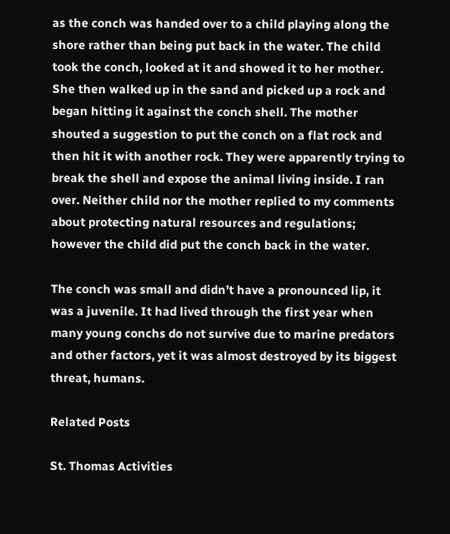as the conch was handed over to a child playing along the shore rather than being put back in the water. The child took the conch, looked at it and showed it to her mother. She then walked up in the sand and picked up a rock and began hitting it against the conch shell. The mother shouted a suggestion to put the conch on a flat rock and then hit it with another rock. They were apparently trying to break the shell and expose the animal living inside. I ran over. Neither child nor the mother replied to my comments about protecting natural resources and regulations; however the child did put the conch back in the water.

The conch was small and didn’t have a pronounced lip, it was a juvenile. It had lived through the first year when many young conchs do not survive due to marine predators and other factors, yet it was almost destroyed by its biggest threat, humans.

Related Posts

St. Thomas Activities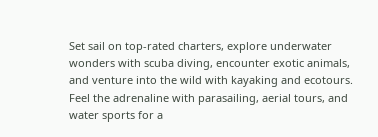Set sail on top-rated charters, explore underwater wonders with scuba diving, encounter exotic animals, and venture into the wild with kayaking and ecotours. Feel the adrenaline with parasailing, aerial tours, and water sports for a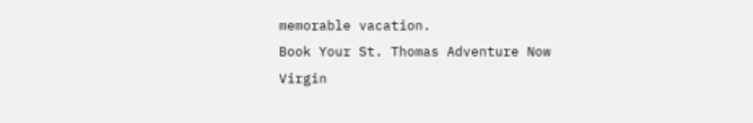memorable vacation.
Book Your St. Thomas Adventure Now
Virgin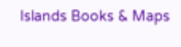Islands Books & Maps